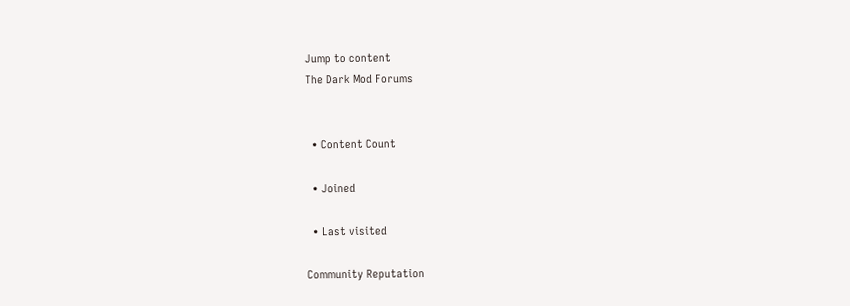Jump to content
The Dark Mod Forums


  • Content Count

  • Joined

  • Last visited

Community Reputation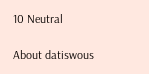10 Neutral

About datiswous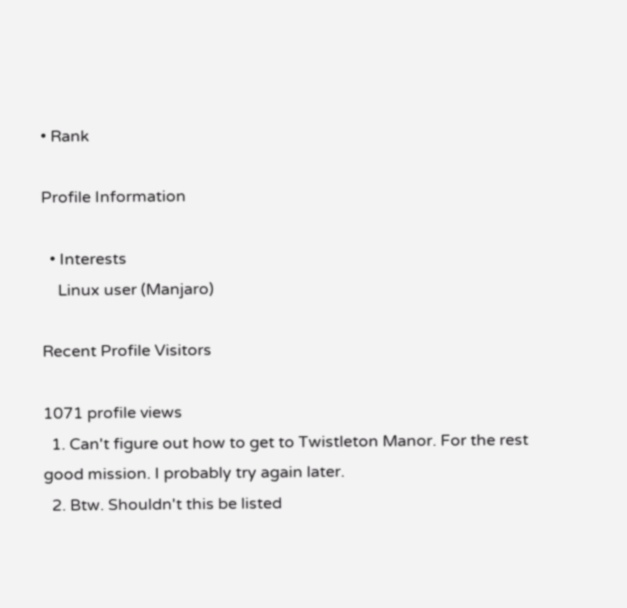• Rank

Profile Information

  • Interests
    Linux user (Manjaro)

Recent Profile Visitors

1071 profile views
  1. Can't figure out how to get to Twistleton Manor. For the rest good mission. I probably try again later.
  2. Btw. Shouldn't this be listed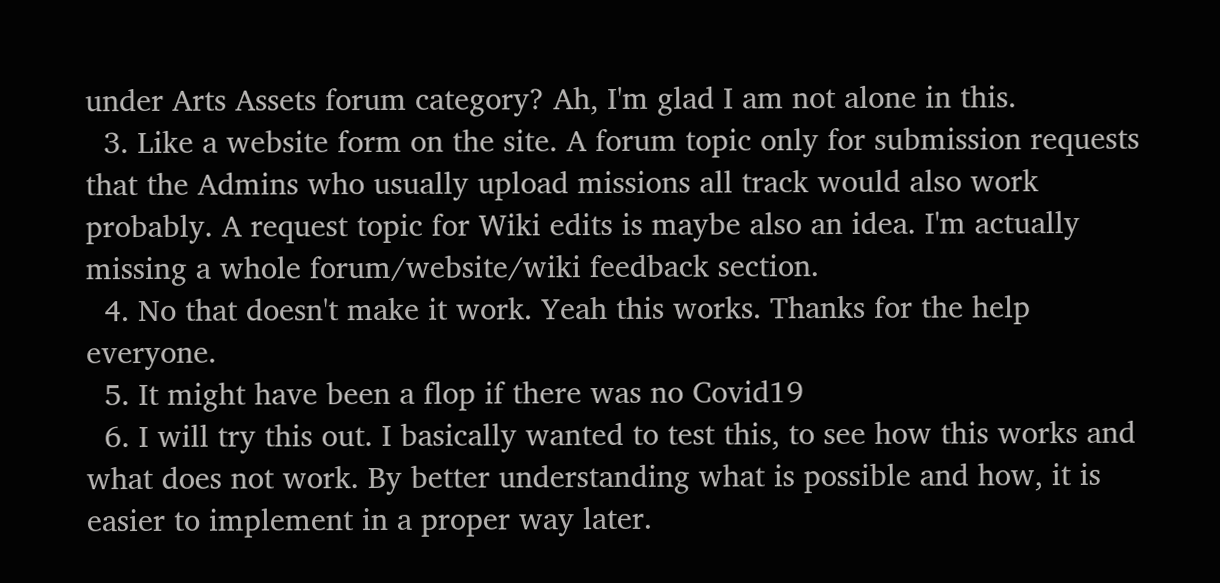under Arts Assets forum category? Ah, I'm glad I am not alone in this.
  3. Like a website form on the site. A forum topic only for submission requests that the Admins who usually upload missions all track would also work probably. A request topic for Wiki edits is maybe also an idea. I'm actually missing a whole forum/website/wiki feedback section.
  4. No that doesn't make it work. Yeah this works. Thanks for the help everyone.
  5. It might have been a flop if there was no Covid19
  6. I will try this out. I basically wanted to test this, to see how this works and what does not work. By better understanding what is possible and how, it is easier to implement in a proper way later.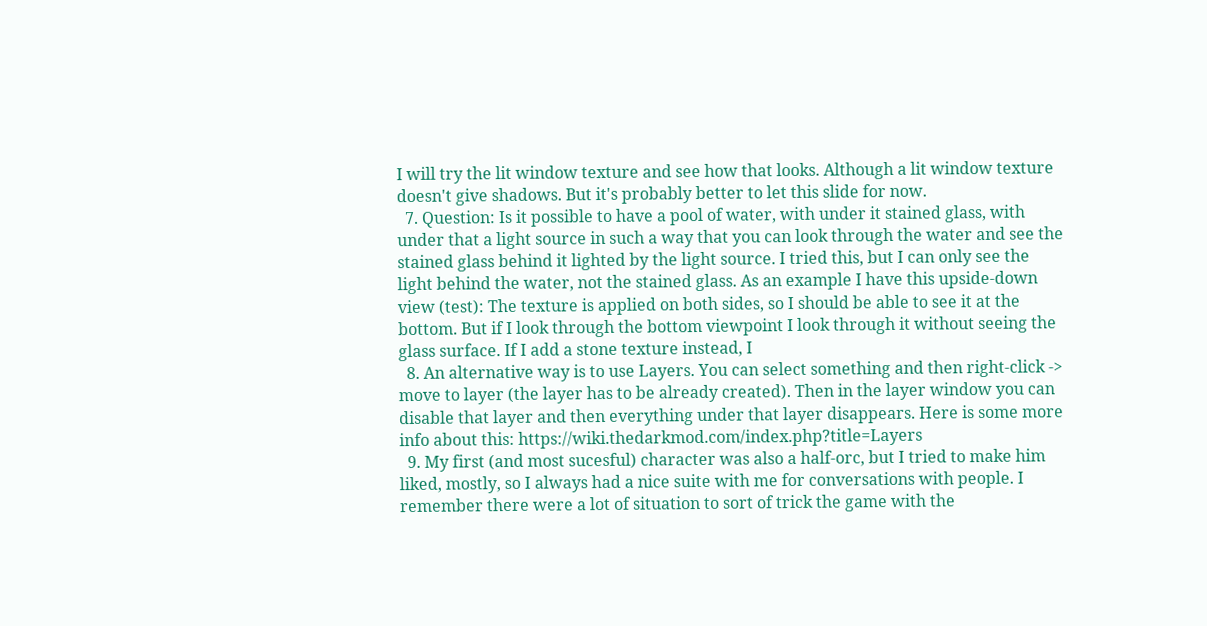I will try the lit window texture and see how that looks. Although a lit window texture doesn't give shadows. But it's probably better to let this slide for now.
  7. Question: Is it possible to have a pool of water, with under it stained glass, with under that a light source in such a way that you can look through the water and see the stained glass behind it lighted by the light source. I tried this, but I can only see the light behind the water, not the stained glass. As an example I have this upside-down view (test): The texture is applied on both sides, so I should be able to see it at the bottom. But if I look through the bottom viewpoint I look through it without seeing the glass surface. If I add a stone texture instead, I
  8. An alternative way is to use Layers. You can select something and then right-click -> move to layer (the layer has to be already created). Then in the layer window you can disable that layer and then everything under that layer disappears. Here is some more info about this: https://wiki.thedarkmod.com/index.php?title=Layers
  9. My first (and most sucesful) character was also a half-orc, but I tried to make him liked, mostly, so I always had a nice suite with me for conversations with people. I remember there were a lot of situation to sort of trick the game with the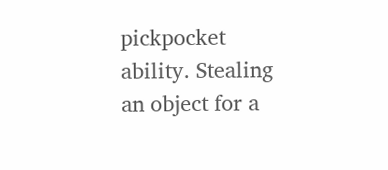pickpocket ability. Stealing an object for a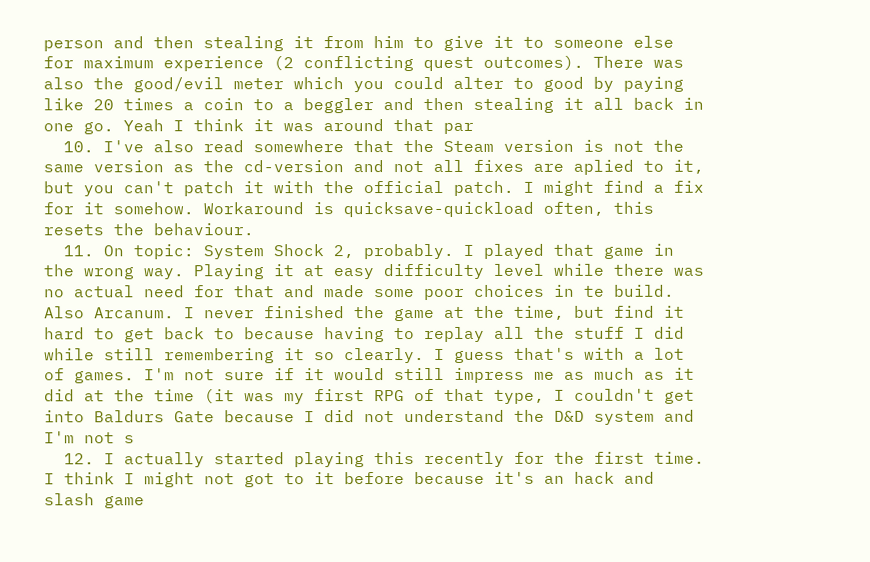person and then stealing it from him to give it to someone else for maximum experience (2 conflicting quest outcomes). There was also the good/evil meter which you could alter to good by paying like 20 times a coin to a beggler and then stealing it all back in one go. Yeah I think it was around that par
  10. I've also read somewhere that the Steam version is not the same version as the cd-version and not all fixes are aplied to it, but you can't patch it with the official patch. I might find a fix for it somehow. Workaround is quicksave-quickload often, this resets the behaviour.
  11. On topic: System Shock 2, probably. I played that game in the wrong way. Playing it at easy difficulty level while there was no actual need for that and made some poor choices in te build. Also Arcanum. I never finished the game at the time, but find it hard to get back to because having to replay all the stuff I did while still remembering it so clearly. I guess that's with a lot of games. I'm not sure if it would still impress me as much as it did at the time (it was my first RPG of that type, I couldn't get into Baldurs Gate because I did not understand the D&D system and I'm not s
  12. I actually started playing this recently for the first time. I think I might not got to it before because it's an hack and slash game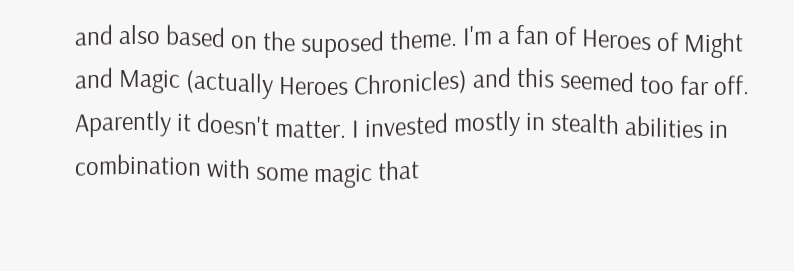and also based on the suposed theme. I'm a fan of Heroes of Might and Magic (actually Heroes Chronicles) and this seemed too far off. Aparently it doesn't matter. I invested mostly in stealth abilities in combination with some magic that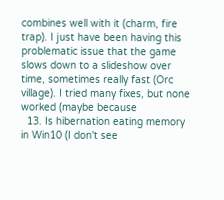combines well with it (charm, fire trap). I just have been having this problematic issue that the game slows down to a slideshow over time, sometimes really fast (Orc village). I tried many fixes, but none worked (maybe because
  13. Is hibernation eating memory in Win10 (I don't see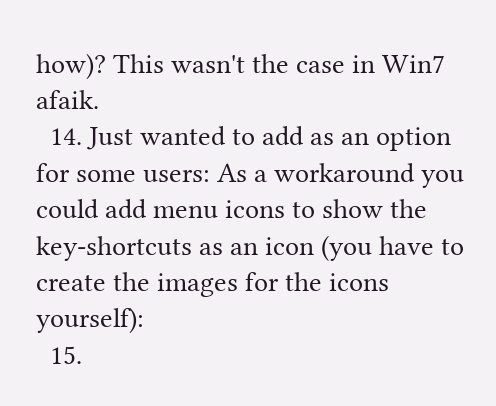how)? This wasn't the case in Win7 afaik.
  14. Just wanted to add as an option for some users: As a workaround you could add menu icons to show the key-shortcuts as an icon (you have to create the images for the icons yourself):
  15.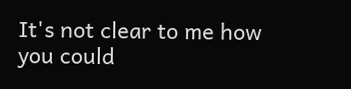It's not clear to me how you could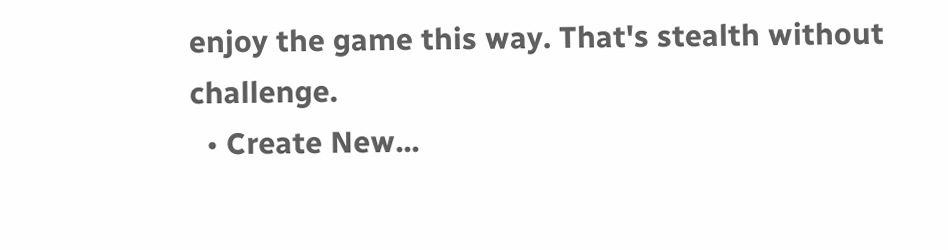enjoy the game this way. That's stealth without challenge.
  • Create New...